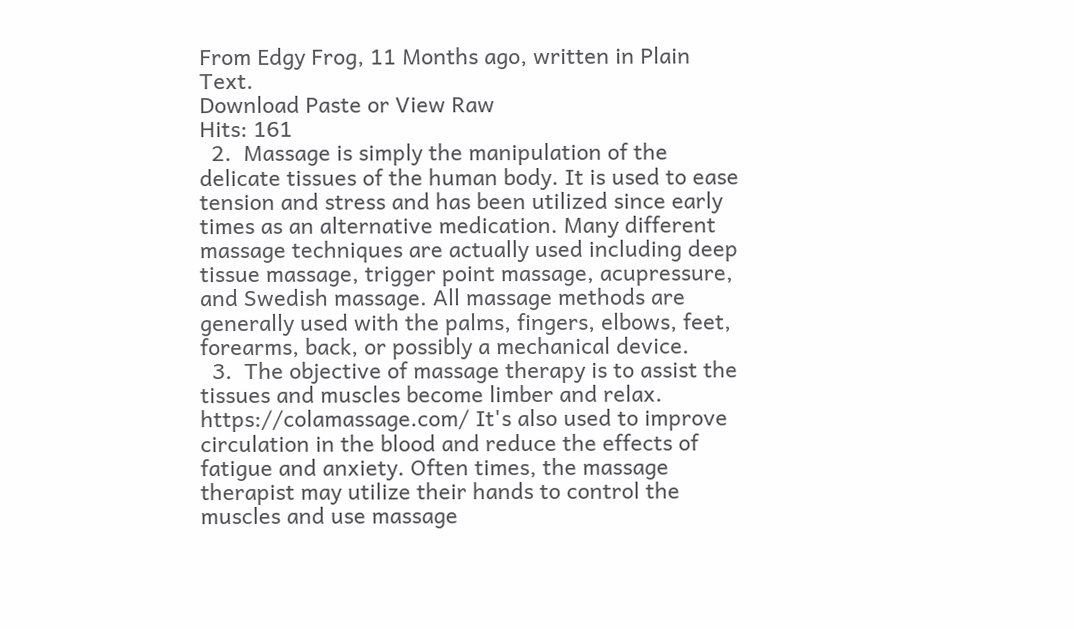From Edgy Frog, 11 Months ago, written in Plain Text.
Download Paste or View Raw
Hits: 161
  2.  Massage is simply the manipulation of the delicate tissues of the human body. It is used to ease tension and stress and has been utilized since early times as an alternative medication. Many different massage techniques are actually used including deep tissue massage, trigger point massage, acupressure, and Swedish massage. All massage methods are generally used with the palms, fingers, elbows, feet, forearms, back, or possibly a mechanical device.
  3.  The objective of massage therapy is to assist the tissues and muscles become limber and relax. https://colamassage.com/ It's also used to improve circulation in the blood and reduce the effects of fatigue and anxiety. Often times, the massage therapist may utilize their hands to control the muscles and use massage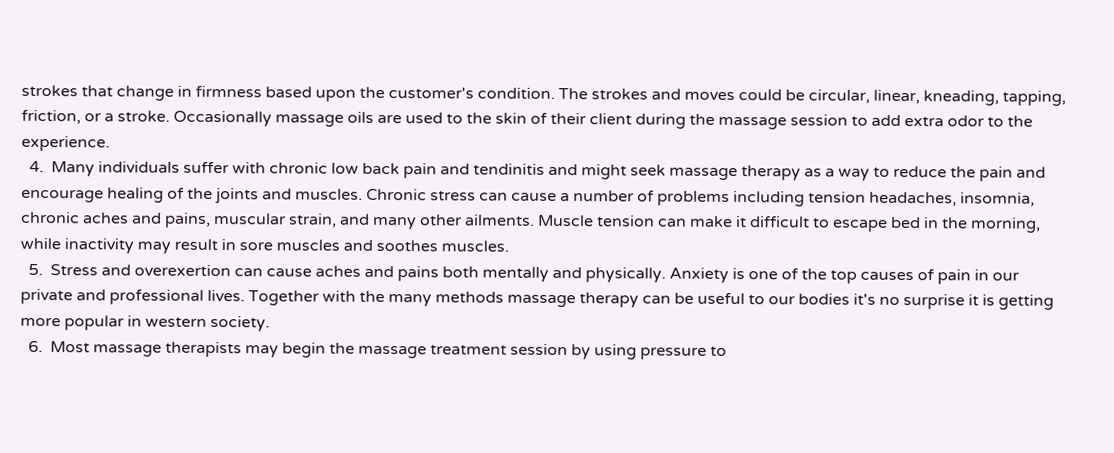strokes that change in firmness based upon the customer's condition. The strokes and moves could be circular, linear, kneading, tapping, friction, or a stroke. Occasionally massage oils are used to the skin of their client during the massage session to add extra odor to the experience.
  4.  Many individuals suffer with chronic low back pain and tendinitis and might seek massage therapy as a way to reduce the pain and encourage healing of the joints and muscles. Chronic stress can cause a number of problems including tension headaches, insomnia, chronic aches and pains, muscular strain, and many other ailments. Muscle tension can make it difficult to escape bed in the morning, while inactivity may result in sore muscles and soothes muscles.
  5.  Stress and overexertion can cause aches and pains both mentally and physically. Anxiety is one of the top causes of pain in our private and professional lives. Together with the many methods massage therapy can be useful to our bodies it's no surprise it is getting more popular in western society.
  6.  Most massage therapists may begin the massage treatment session by using pressure to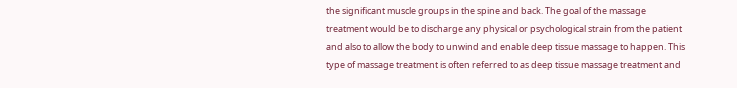the significant muscle groups in the spine and back. The goal of the massage treatment would be to discharge any physical or psychological strain from the patient and also to allow the body to unwind and enable deep tissue massage to happen. This type of massage treatment is often referred to as deep tissue massage treatment and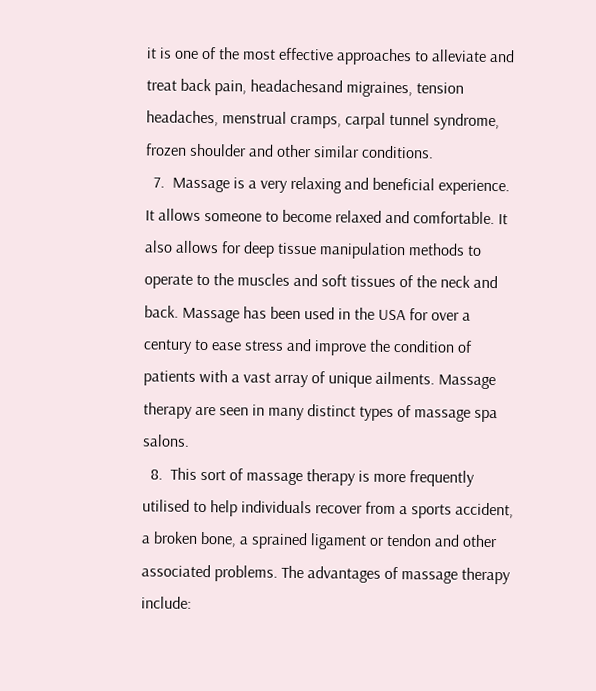it is one of the most effective approaches to alleviate and treat back pain, headachesand migraines, tension headaches, menstrual cramps, carpal tunnel syndrome, frozen shoulder and other similar conditions.
  7.  Massage is a very relaxing and beneficial experience. It allows someone to become relaxed and comfortable. It also allows for deep tissue manipulation methods to operate to the muscles and soft tissues of the neck and back. Massage has been used in the USA for over a century to ease stress and improve the condition of patients with a vast array of unique ailments. Massage therapy are seen in many distinct types of massage spa salons.
  8.  This sort of massage therapy is more frequently utilised to help individuals recover from a sports accident, a broken bone, a sprained ligament or tendon and other associated problems. The advantages of massage therapy include: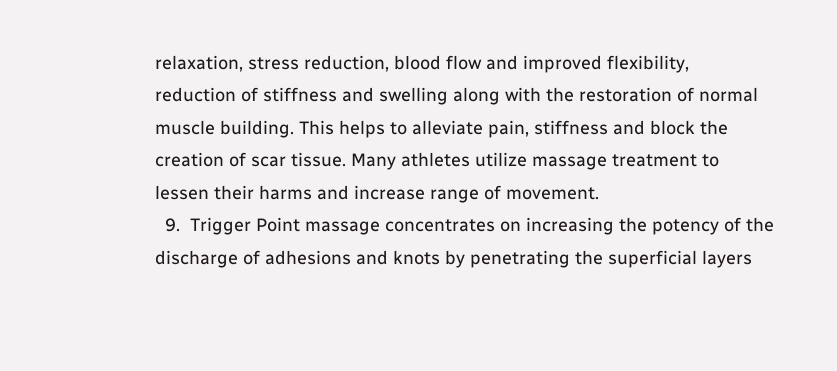relaxation, stress reduction, blood flow and improved flexibility, reduction of stiffness and swelling along with the restoration of normal muscle building. This helps to alleviate pain, stiffness and block the creation of scar tissue. Many athletes utilize massage treatment to lessen their harms and increase range of movement.
  9.  Trigger Point massage concentrates on increasing the potency of the discharge of adhesions and knots by penetrating the superficial layers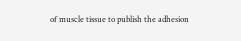of muscle tissue to publish the adhesion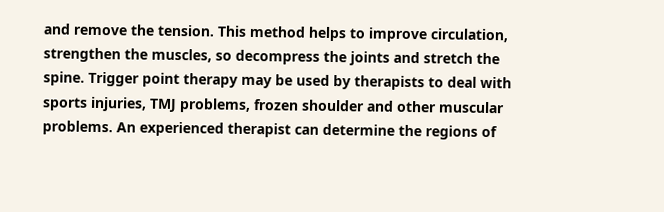and remove the tension. This method helps to improve circulation, strengthen the muscles, so decompress the joints and stretch the spine. Trigger point therapy may be used by therapists to deal with sports injuries, TMJ problems, frozen shoulder and other muscular problems. An experienced therapist can determine the regions of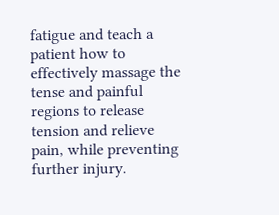fatigue and teach a patient how to effectively massage the tense and painful regions to release tension and relieve pain, while preventing further injury.